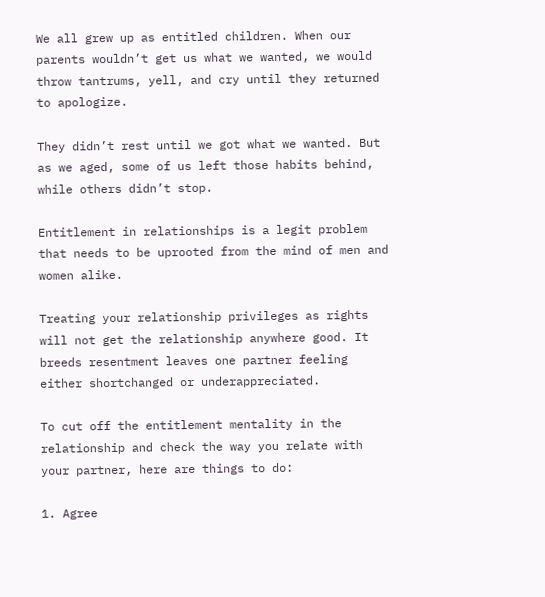We all grew up as entitled children. When our parents wouldn’t get us what we wanted, we would throw tantrums, yell, and cry until they returned to apologize.

They didn’t rest until we got what we wanted. But as we aged, some of us left those habits behind, while others didn’t stop.

Entitlement in relationships is a legit problem that needs to be uprooted from the mind of men and women alike.

Treating your relationship privileges as rights will not get the relationship anywhere good. It breeds resentment leaves one partner feeling either shortchanged or underappreciated.

To cut off the entitlement mentality in the relationship and check the way you relate with your partner, here are things to do:

1. Agree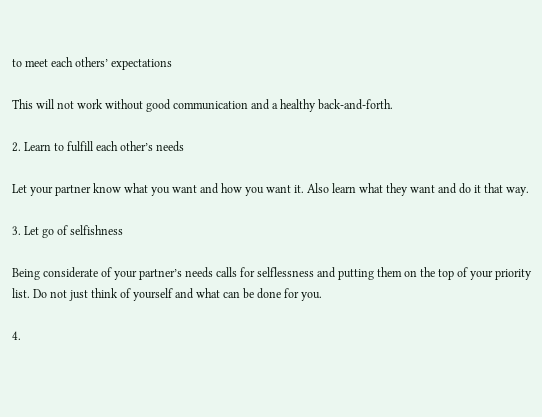to meet each others’ expectations

This will not work without good communication and a healthy back-and-forth.

2. Learn to fulfill each other’s needs

Let your partner know what you want and how you want it. Also learn what they want and do it that way.

3. Let go of selfishness

Being considerate of your partner’s needs calls for selflessness and putting them on the top of your priority list. Do not just think of yourself and what can be done for you.

4.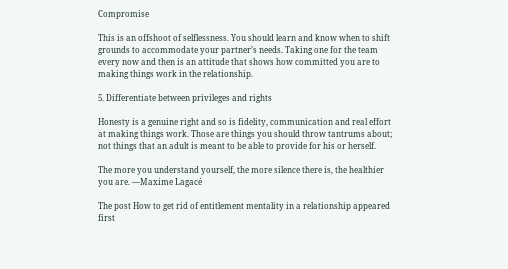Compromise

This is an offshoot of selflessness. You should learn and know when to shift grounds to accommodate your partner’s needs. Taking one for the team every now and then is an attitude that shows how committed you are to making things work in the relationship.

5. Differentiate between privileges and rights

Honesty is a genuine right and so is fidelity, communication and real effort at making things work. Those are things you should throw tantrums about; not things that an adult is meant to be able to provide for his or herself.

The more you understand yourself, the more silence there is, the healthier you are. —Maxime Lagacé

The post How to get rid of entitlement mentality in a relationship appeared first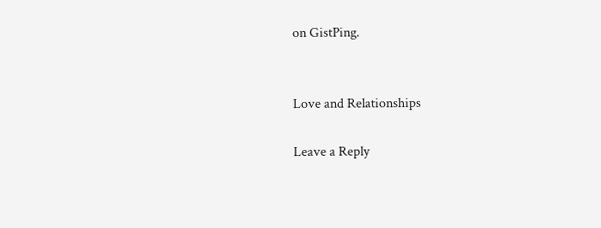on GistPing.


Love and Relationships

Leave a Reply